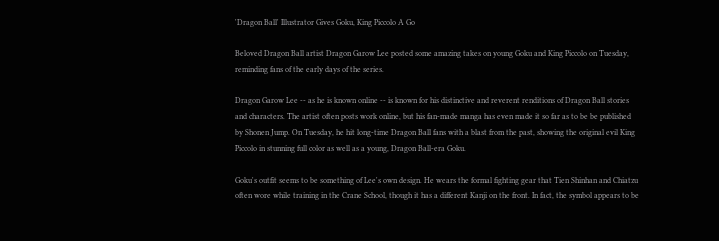'Dragon Ball' Illustrator Gives Goku, King Piccolo A Go

Beloved Dragon Ball artist Dragon Garow Lee posted some amazing takes on young Goku and King Piccolo on Tuesday, reminding fans of the early days of the series.

Dragon Garow Lee -- as he is known online -- is known for his distinctive and reverent renditions of Dragon Ball stories and characters. The artist often posts work online, but his fan-made manga has even made it so far as to be be published by Shonen Jump. On Tuesday, he hit long-time Dragon Ball fans with a blast from the past, showing the original evil King Piccolo in stunning full color as well as a young, Dragon Ball-era Goku.

Goku's outfit seems to be something of Lee's own design. He wears the formal fighting gear that Tien Shinhan and Chiatzu often wore while training in the Crane School, though it has a different Kanji on the front. In fact, the symbol appears to be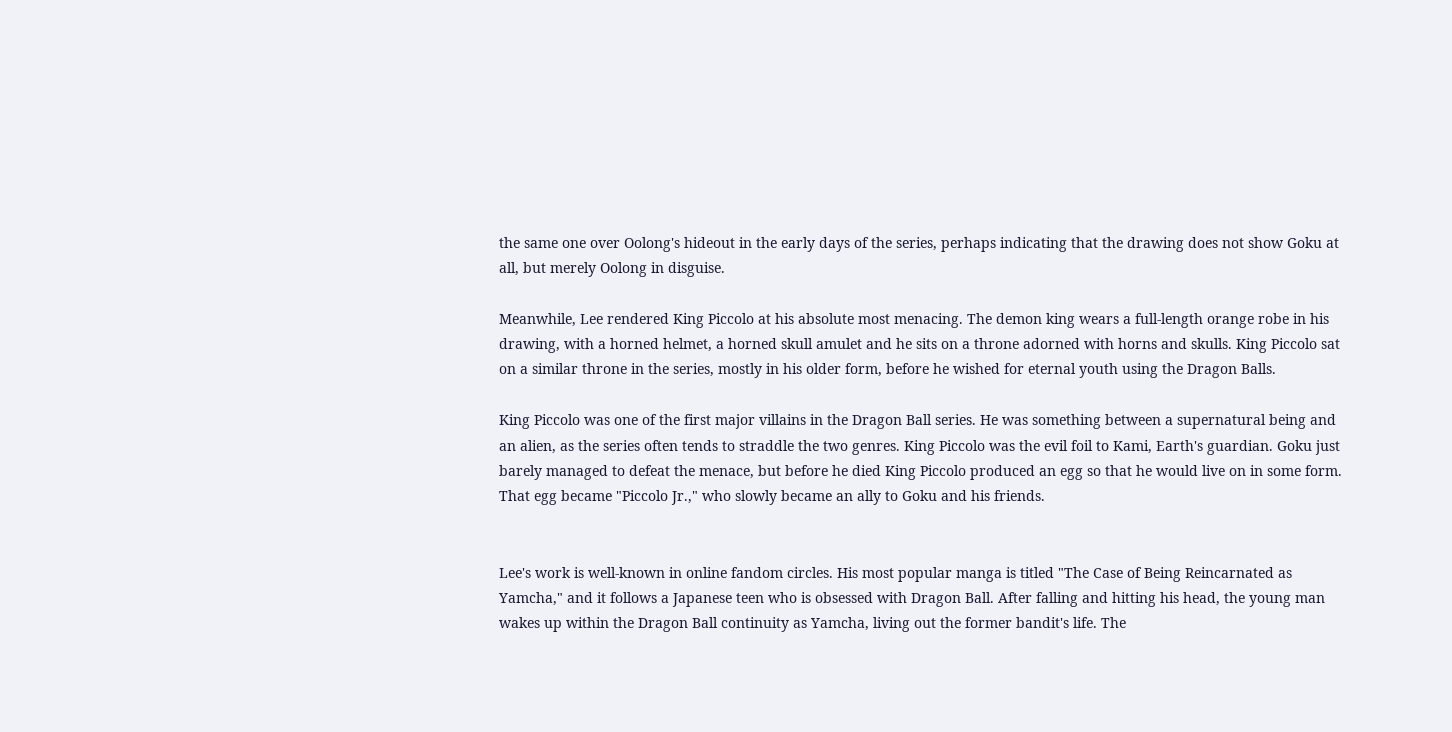the same one over Oolong's hideout in the early days of the series, perhaps indicating that the drawing does not show Goku at all, but merely Oolong in disguise.

Meanwhile, Lee rendered King Piccolo at his absolute most menacing. The demon king wears a full-length orange robe in his drawing, with a horned helmet, a horned skull amulet and he sits on a throne adorned with horns and skulls. King Piccolo sat on a similar throne in the series, mostly in his older form, before he wished for eternal youth using the Dragon Balls.

King Piccolo was one of the first major villains in the Dragon Ball series. He was something between a supernatural being and an alien, as the series often tends to straddle the two genres. King Piccolo was the evil foil to Kami, Earth's guardian. Goku just barely managed to defeat the menace, but before he died King Piccolo produced an egg so that he would live on in some form. That egg became "Piccolo Jr.," who slowly became an ally to Goku and his friends.


Lee's work is well-known in online fandom circles. His most popular manga is titled "The Case of Being Reincarnated as Yamcha," and it follows a Japanese teen who is obsessed with Dragon Ball. After falling and hitting his head, the young man wakes up within the Dragon Ball continuity as Yamcha, living out the former bandit's life. The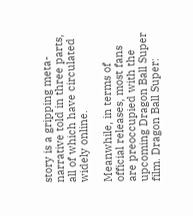story is a gripping meta-narrative told in three parts, all of which have circulated widely online.

Meanwhile, in terms of official releases, most fans are preoccupied with the upcoming Dragon Ball Super film. Dragon Ball Super: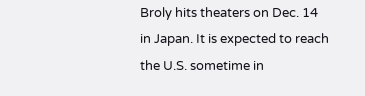Broly hits theaters on Dec. 14 in Japan. It is expected to reach the U.S. sometime in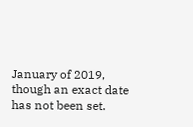January of 2019, though an exact date has not been set.